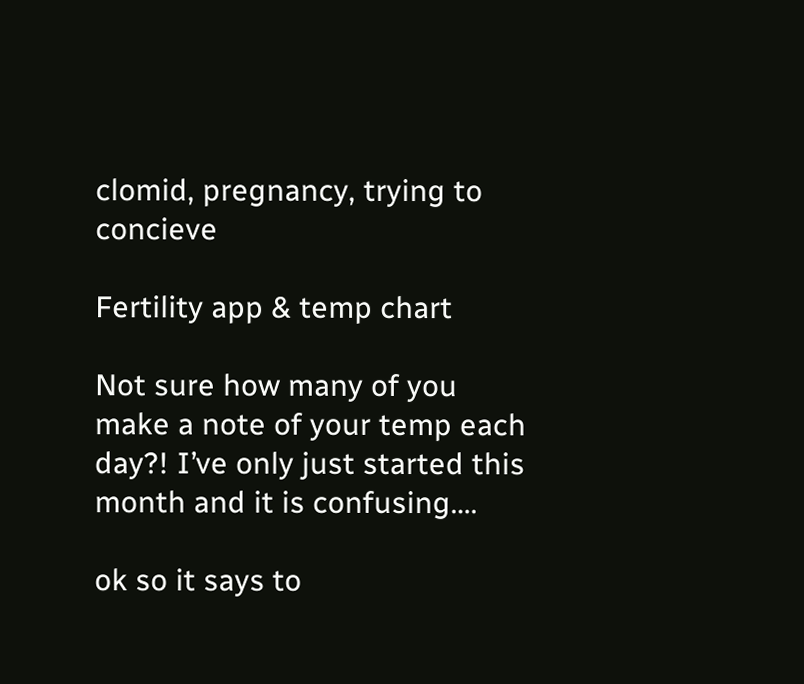clomid, pregnancy, trying to concieve

Fertility app & temp chart

Not sure how many of you make a note of your temp each day?! I’ve only just started this month and it is confusing….

ok so it says to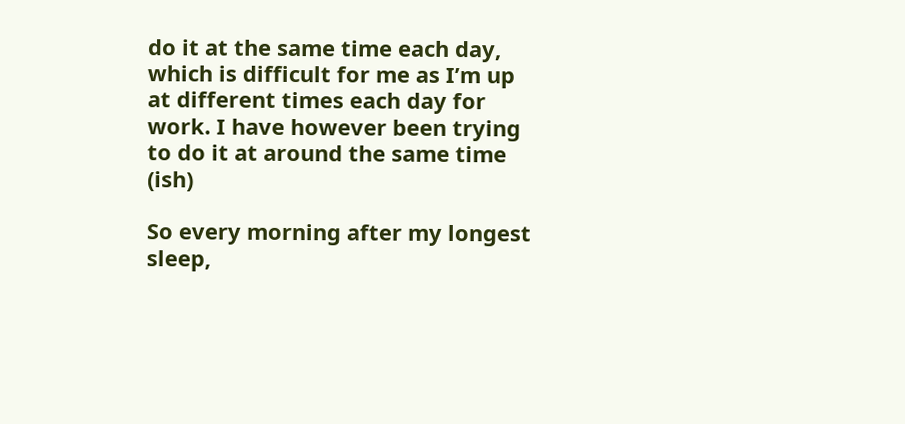do it at the same time each day, which is difficult for me as I’m up at different times each day for work. I have however been trying to do it at around the same time (ish)

So every morning after my longest sleep,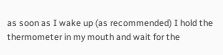as soon as I wake up (as recommended) I hold the thermometer in my mouth and wait for the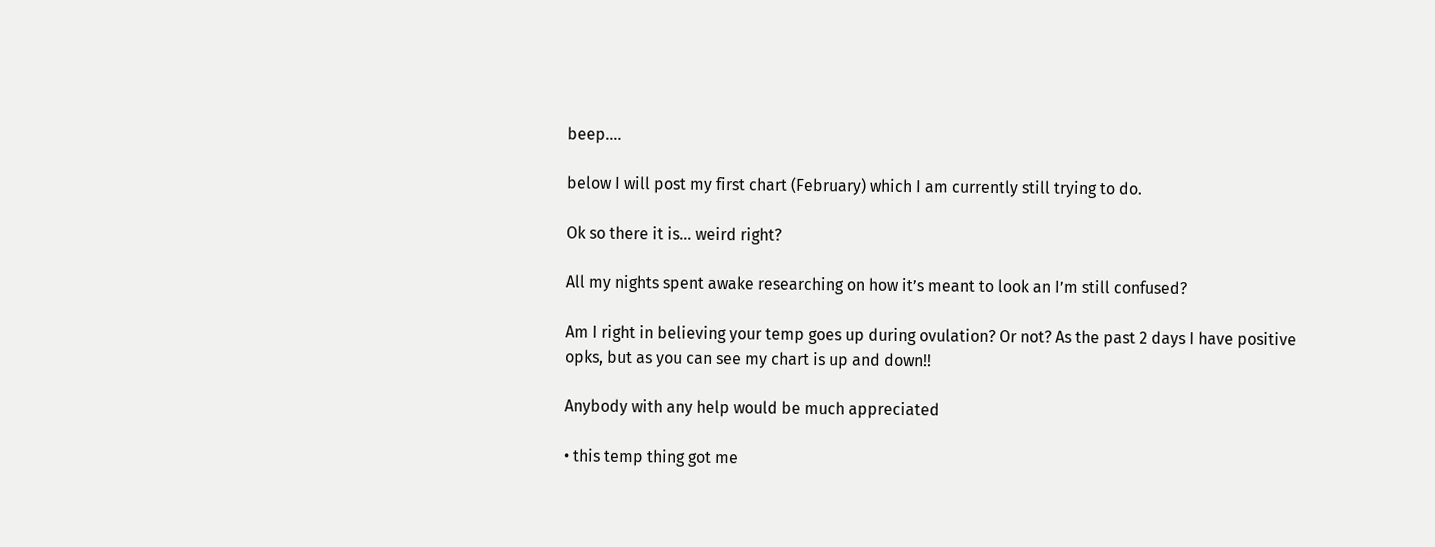beep….

below I will post my first chart (February) which I am currently still trying to do.

Ok so there it is… weird right?

All my nights spent awake researching on how it’s meant to look an I’m still confused?

Am I right in believing your temp goes up during ovulation? Or not? As the past 2 days I have positive opks, but as you can see my chart is up and down!!

Anybody with any help would be much appreciated

• this temp thing got me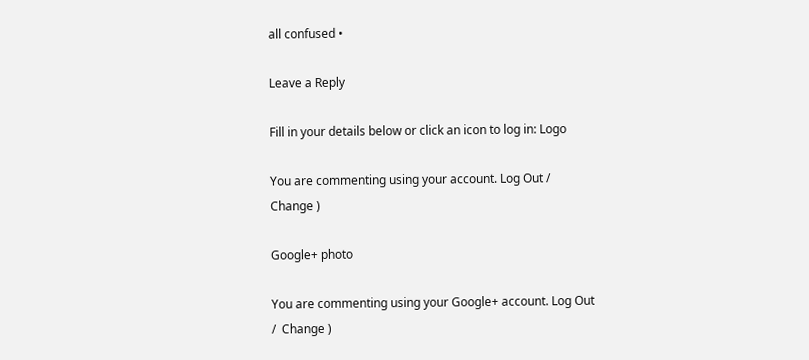all confused •

Leave a Reply

Fill in your details below or click an icon to log in: Logo

You are commenting using your account. Log Out /  Change )

Google+ photo

You are commenting using your Google+ account. Log Out /  Change )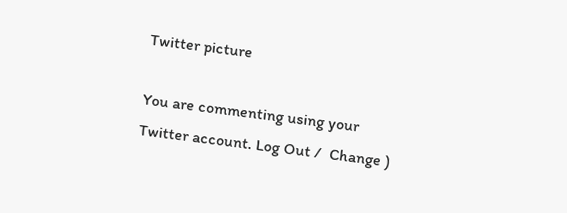Twitter picture

You are commenting using your Twitter account. Log Out /  Change )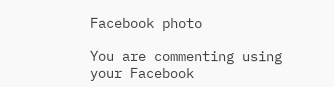Facebook photo

You are commenting using your Facebook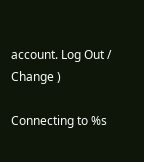account. Log Out /  Change )

Connecting to %s